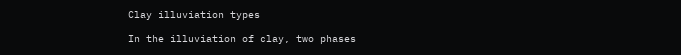Clay illuviation types

In the illuviation of clay, two phases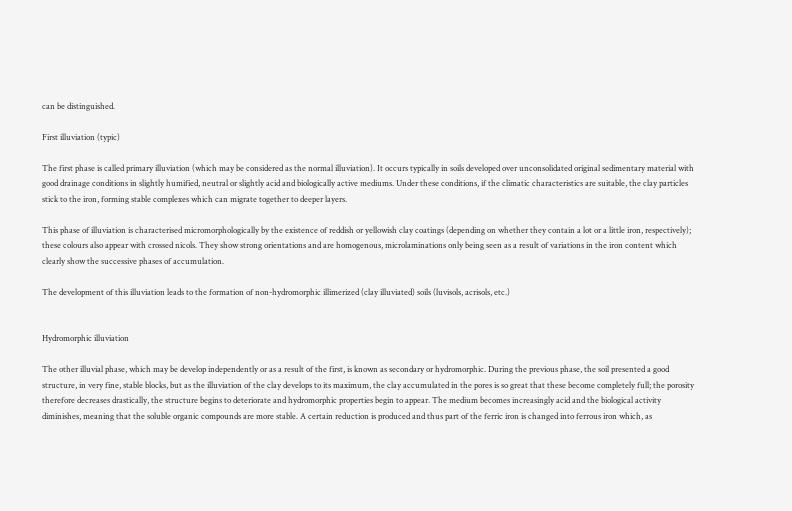can be distinguished.

First illuviation (typic)

The first phase is called primary illuviation (which may be considered as the normal illuviation). It occurs typically in soils developed over unconsolidated original sedimentary material with good drainage conditions in slightly humified, neutral or slightly acid and biologically active mediums. Under these conditions, if the climatic characteristics are suitable, the clay particles stick to the iron, forming stable complexes which can migrate together to deeper layers.

This phase of illuviation is characterised micromorphologically by the existence of reddish or yellowish clay coatings (depending on whether they contain a lot or a little iron, respectively); these colours also appear with crossed nicols. They show strong orientations and are homogenous, microlaminations only being seen as a result of variations in the iron content which clearly show the successive phases of accumulation.

The development of this illuviation leads to the formation of non-hydromorphic illimerized (clay illuviated) soils (luvisols, acrisols, etc.)


Hydromorphic illuviation

The other illuvial phase, which may be develop independently or as a result of the first, is known as secondary or hydromorphic. During the previous phase, the soil presented a good structure, in very fine, stable blocks, but as the illuviation of the clay develops to its maximum, the clay accumulated in the pores is so great that these become completely full; the porosity therefore decreases drastically, the structure begins to deteriorate and hydromorphic properties begin to appear. The medium becomes increasingly acid and the biological activity diminishes, meaning that the soluble organic compounds are more stable. A certain reduction is produced and thus part of the ferric iron is changed into ferrous iron which, as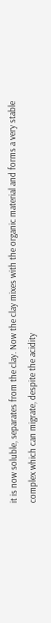it is now soluble, separates from the clay. Now the clay mixes with the organic material and forms a very stable complex which can migrate, despite the acidity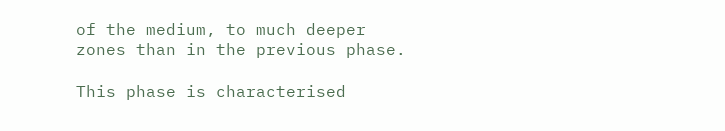of the medium, to much deeper zones than in the previous phase.

This phase is characterised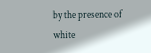by the presence of white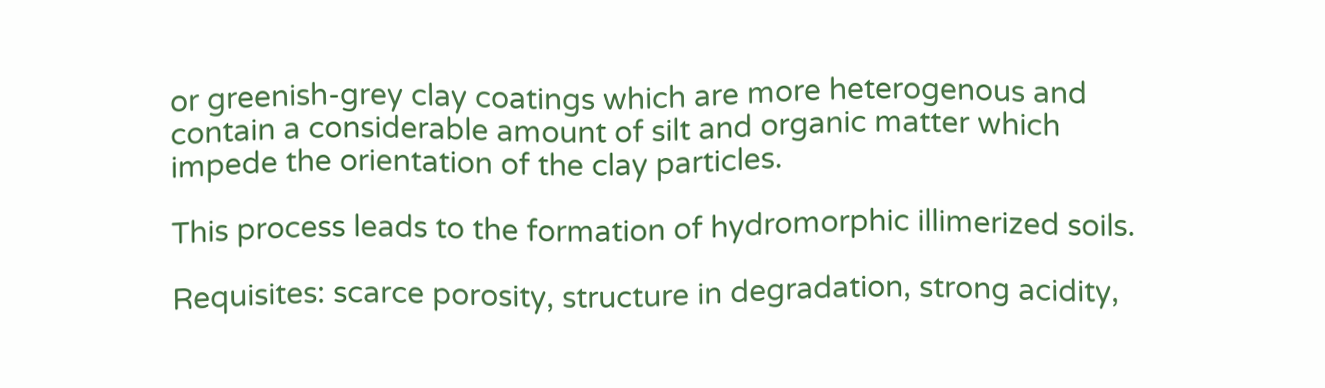or greenish-grey clay coatings which are more heterogenous and contain a considerable amount of silt and organic matter which impede the orientation of the clay particles.

This process leads to the formation of hydromorphic illimerized soils.

Requisites: scarce porosity, structure in degradation, strong acidity,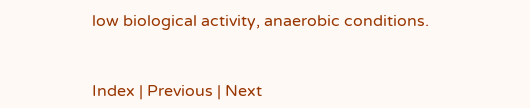low biological activity, anaerobic conditions.



Index | Previous | Next